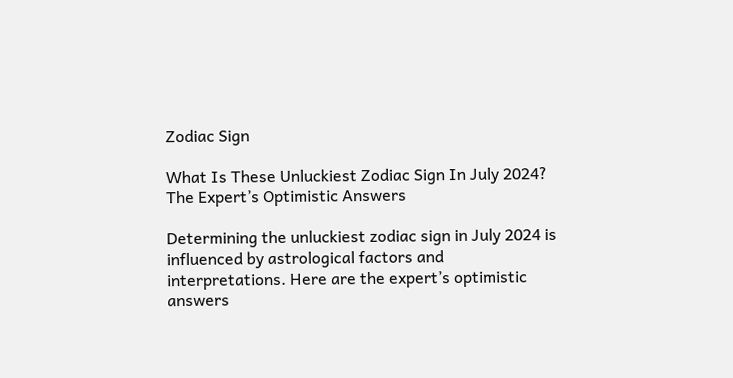Zodiac Sign

What Is These Unluckiest Zodiac Sign In July 2024? The Expert’s Optimistic Answers

Determining the unluckiest zodiac sign in July 2024 is influenced by astrological factors and interpretations. Here are the expert’s optimistic answers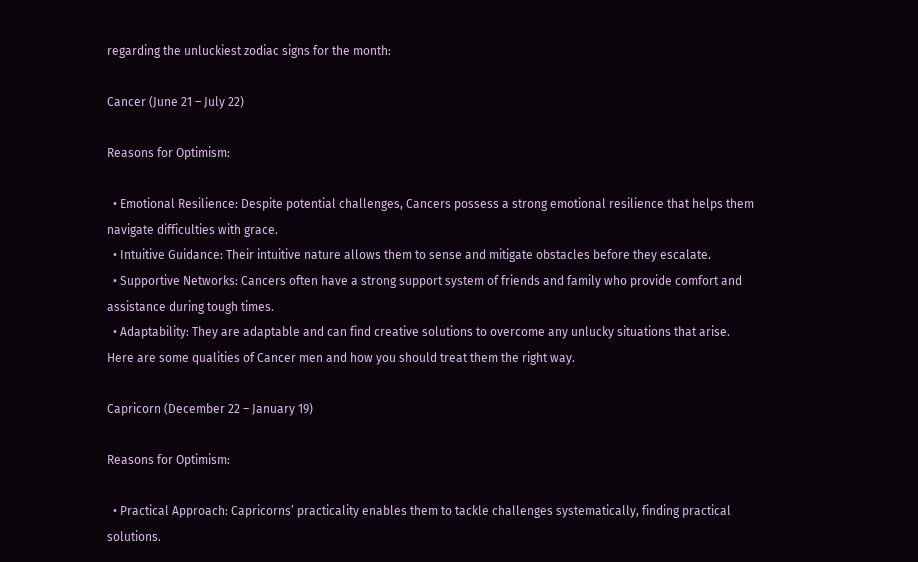regarding the unluckiest zodiac signs for the month:

Cancer (June 21 – July 22)

Reasons for Optimism:

  • Emotional Resilience: Despite potential challenges, Cancers possess a strong emotional resilience that helps them navigate difficulties with grace.
  • Intuitive Guidance: Their intuitive nature allows them to sense and mitigate obstacles before they escalate.
  • Supportive Networks: Cancers often have a strong support system of friends and family who provide comfort and assistance during tough times.
  • Adaptability: They are adaptable and can find creative solutions to overcome any unlucky situations that arise. Here are some qualities of Cancer men and how you should treat them the right way.

Capricorn (December 22 – January 19)

Reasons for Optimism:

  • Practical Approach: Capricorns’ practicality enables them to tackle challenges systematically, finding practical solutions.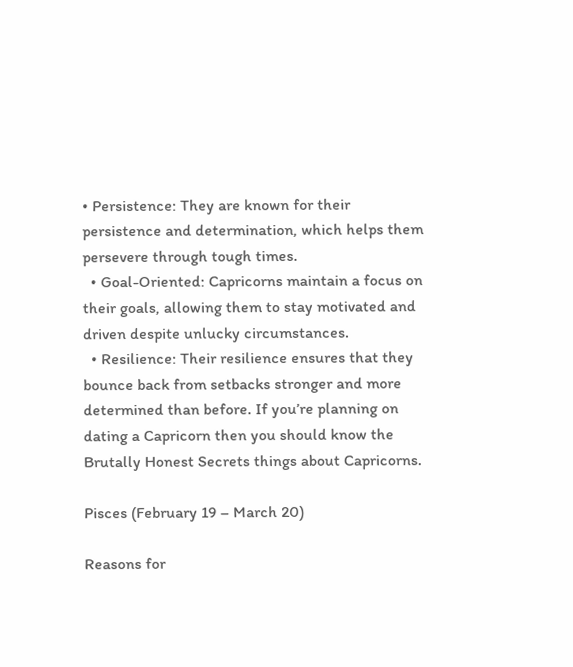• Persistence: They are known for their persistence and determination, which helps them persevere through tough times.
  • Goal-Oriented: Capricorns maintain a focus on their goals, allowing them to stay motivated and driven despite unlucky circumstances.
  • Resilience: Their resilience ensures that they bounce back from setbacks stronger and more determined than before. If you’re planning on dating a Capricorn then you should know the Brutally Honest Secrets things about Capricorns.

Pisces (February 19 – March 20)

Reasons for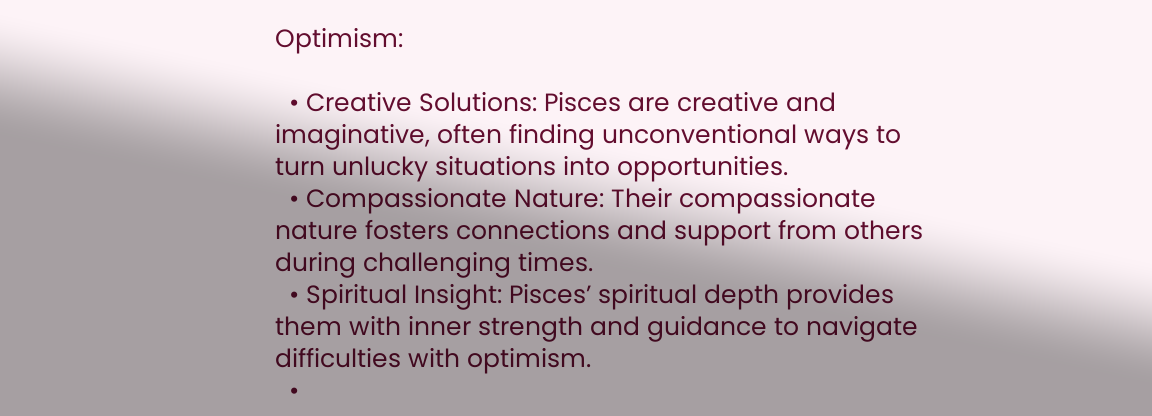Optimism:

  • Creative Solutions: Pisces are creative and imaginative, often finding unconventional ways to turn unlucky situations into opportunities.
  • Compassionate Nature: Their compassionate nature fosters connections and support from others during challenging times.
  • Spiritual Insight: Pisces’ spiritual depth provides them with inner strength and guidance to navigate difficulties with optimism.
  •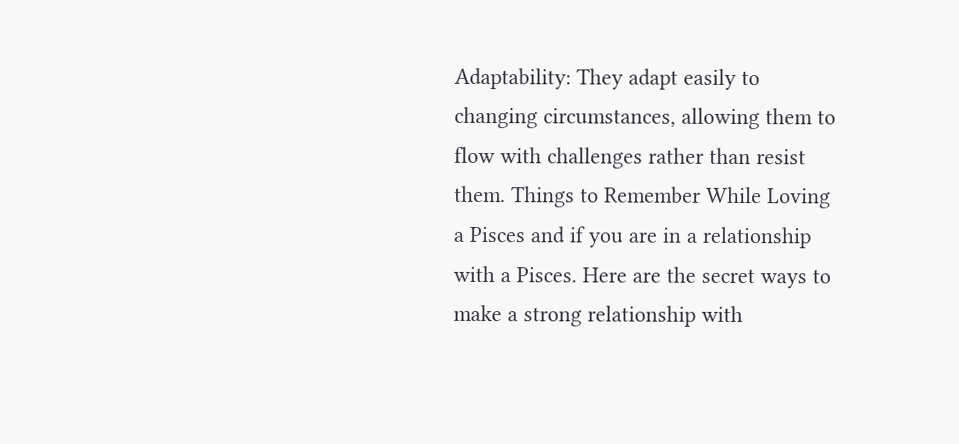Adaptability: They adapt easily to changing circumstances, allowing them to flow with challenges rather than resist them. Things to Remember While Loving a Pisces and if you are in a relationship with a Pisces. Here are the secret ways to make a strong relationship with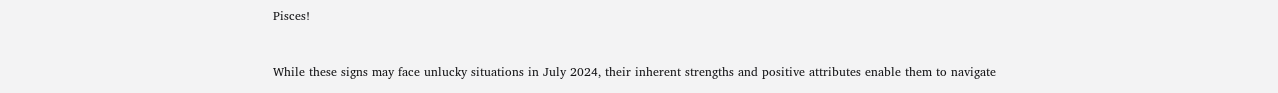Pisces!


While these signs may face unlucky situations in July 2024, their inherent strengths and positive attributes enable them to navigate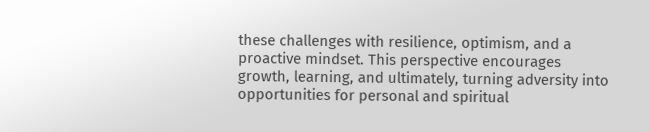these challenges with resilience, optimism, and a proactive mindset. This perspective encourages growth, learning, and ultimately, turning adversity into opportunities for personal and spiritual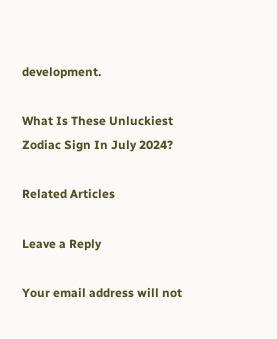development.

What Is These Unluckiest Zodiac Sign In July 2024?

Related Articles

Leave a Reply

Your email address will not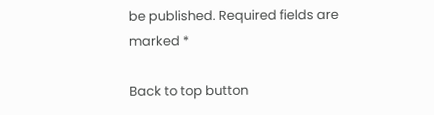be published. Required fields are marked *

Back to top button